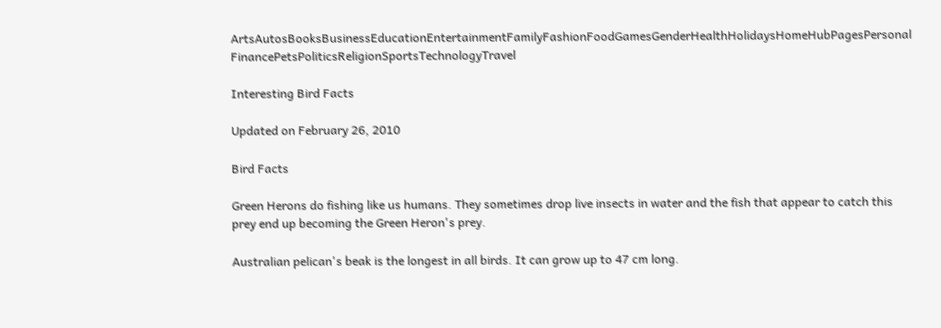ArtsAutosBooksBusinessEducationEntertainmentFamilyFashionFoodGamesGenderHealthHolidaysHomeHubPagesPersonal FinancePetsPoliticsReligionSportsTechnologyTravel

Interesting Bird Facts

Updated on February 26, 2010

Bird Facts

Green Herons do fishing like us humans. They sometimes drop live insects in water and the fish that appear to catch this prey end up becoming the Green Heron's prey.

Australian pelican's beak is the longest in all birds. It can grow up to 47 cm long.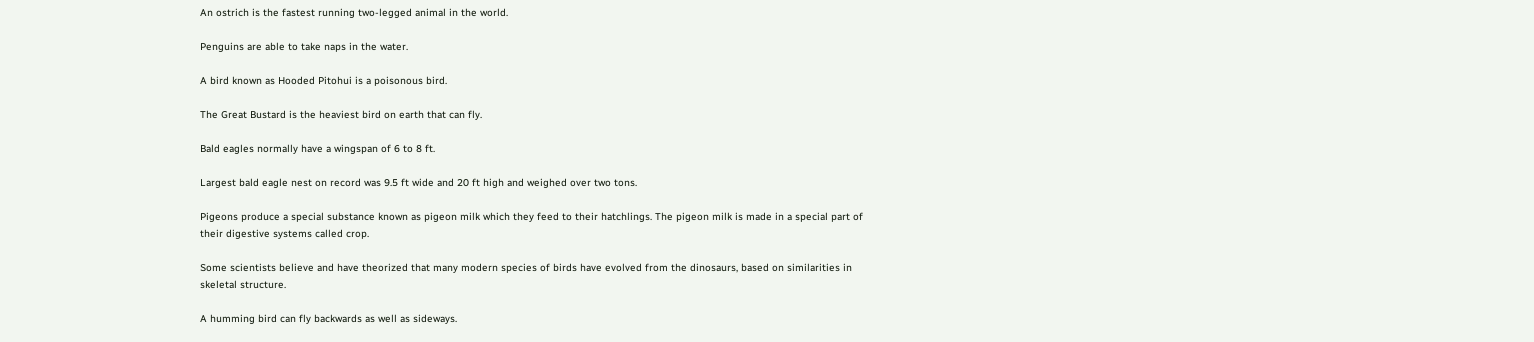An ostrich is the fastest running two-legged animal in the world.

Penguins are able to take naps in the water.

A bird known as Hooded Pitohui is a poisonous bird.

The Great Bustard is the heaviest bird on earth that can fly.

Bald eagles normally have a wingspan of 6 to 8 ft.

Largest bald eagle nest on record was 9.5 ft wide and 20 ft high and weighed over two tons.

Pigeons produce a special substance known as pigeon milk which they feed to their hatchlings. The pigeon milk is made in a special part of their digestive systems called crop.

Some scientists believe and have theorized that many modern species of birds have evolved from the dinosaurs, based on similarities in skeletal structure.

A humming bird can fly backwards as well as sideways.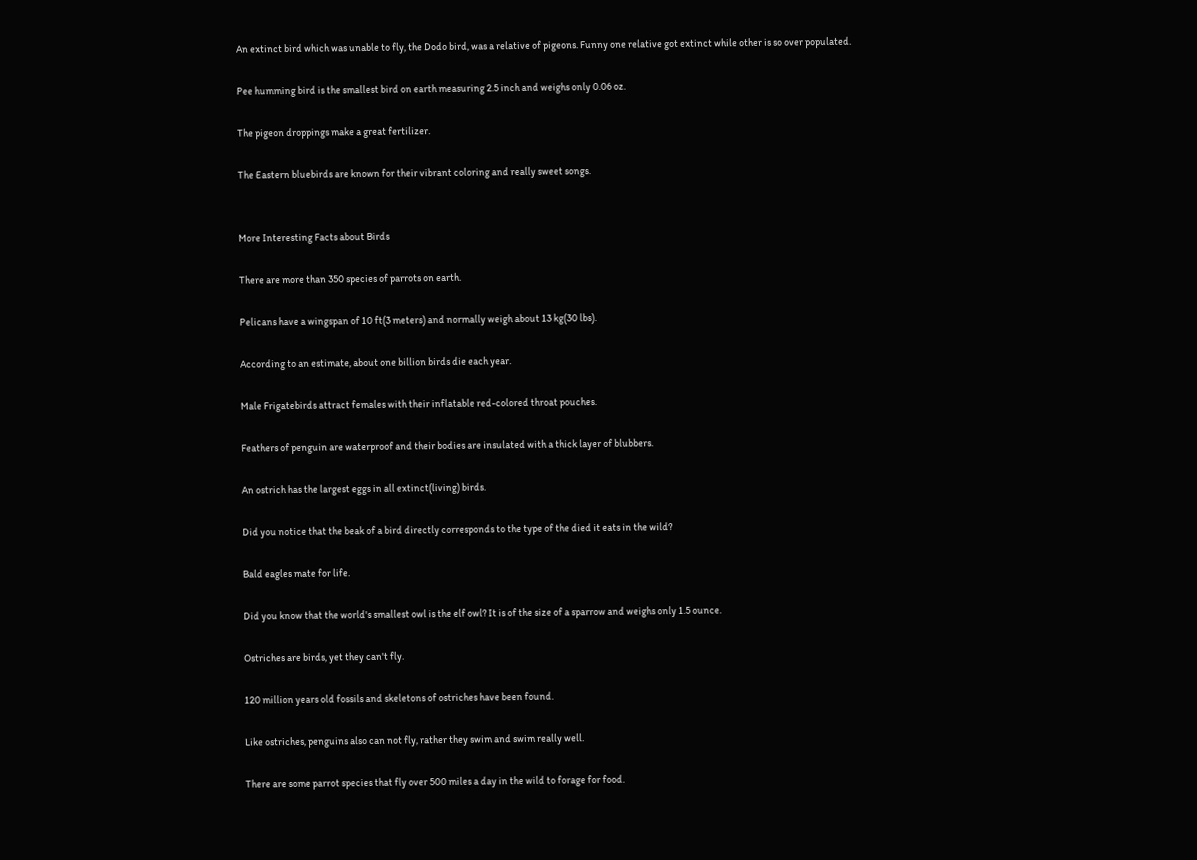An extinct bird which was unable to fly, the Dodo bird, was a relative of pigeons. Funny one relative got extinct while other is so over populated.

Pee humming bird is the smallest bird on earth measuring 2.5 inch and weighs only 0.06 oz.

The pigeon droppings make a great fertilizer.

The Eastern bluebirds are known for their vibrant coloring and really sweet songs.


More Interesting Facts about Birds

There are more than 350 species of parrots on earth.

Pelicans have a wingspan of 10 ft(3 meters) and normally weigh about 13 kg(30 lbs).

According to an estimate, about one billion birds die each year.

Male Frigatebirds attract females with their inflatable red-colored throat pouches.

Feathers of penguin are waterproof and their bodies are insulated with a thick layer of blubbers.

An ostrich has the largest eggs in all extinct(living) birds.

Did you notice that the beak of a bird directly corresponds to the type of the died it eats in the wild?

Bald eagles mate for life.

Did you know that the world's smallest owl is the elf owl? It is of the size of a sparrow and weighs only 1.5 ounce.

Ostriches are birds, yet they can't fly.

120 million years old fossils and skeletons of ostriches have been found.

Like ostriches, penguins also can not fly, rather they swim and swim really well.

There are some parrot species that fly over 500 miles a day in the wild to forage for food.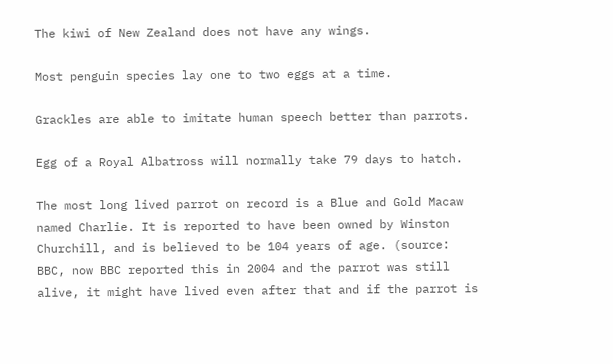The kiwi of New Zealand does not have any wings.

Most penguin species lay one to two eggs at a time.

Grackles are able to imitate human speech better than parrots.

Egg of a Royal Albatross will normally take 79 days to hatch.

The most long lived parrot on record is a Blue and Gold Macaw named Charlie. It is reported to have been owned by Winston Churchill, and is believed to be 104 years of age. (source: BBC, now BBC reported this in 2004 and the parrot was still alive, it might have lived even after that and if the parrot is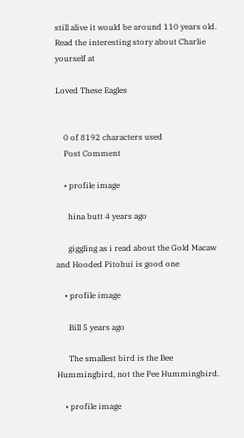still alive it would be around 110 years old. Read the interesting story about Charlie yourself at

Loved These Eagles


    0 of 8192 characters used
    Post Comment

    • profile image

      hina butt 4 years ago

      giggling as i read about the Gold Macaw and Hooded Pitohui is good one

    • profile image

      Bill 5 years ago

      The smallest bird is the Bee Hummingbird, not the Pee Hummingbird.

    • profile image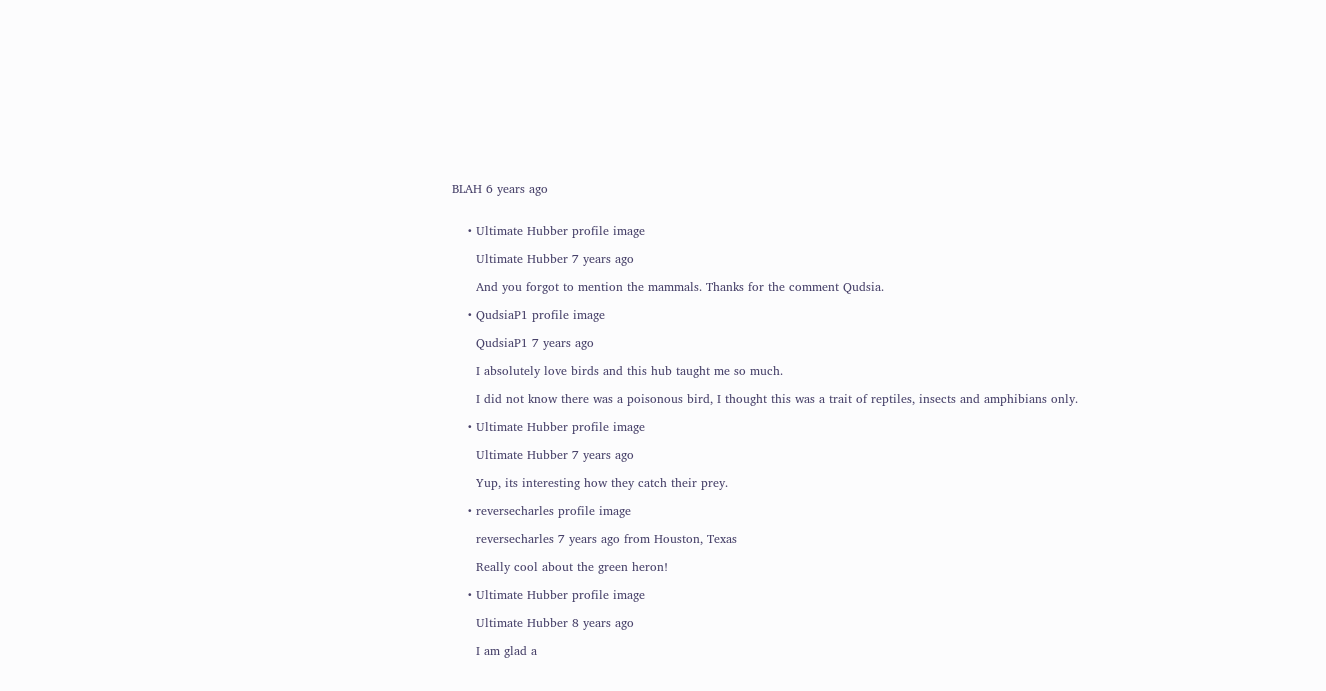BLAH 6 years ago


    • Ultimate Hubber profile image

      Ultimate Hubber 7 years ago

      And you forgot to mention the mammals. Thanks for the comment Qudsia.

    • QudsiaP1 profile image

      QudsiaP1 7 years ago

      I absolutely love birds and this hub taught me so much.

      I did not know there was a poisonous bird, I thought this was a trait of reptiles, insects and amphibians only.

    • Ultimate Hubber profile image

      Ultimate Hubber 7 years ago

      Yup, its interesting how they catch their prey.

    • reversecharles profile image

      reversecharles 7 years ago from Houston, Texas

      Really cool about the green heron!

    • Ultimate Hubber profile image

      Ultimate Hubber 8 years ago

      I am glad a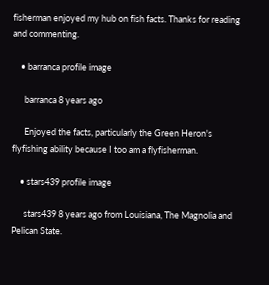fisherman enjoyed my hub on fish facts. Thanks for reading and commenting.

    • barranca profile image

      barranca 8 years ago

      Enjoyed the facts, particularly the Green Heron's flyfishing ability because I too am a flyfisherman.

    • stars439 profile image

      stars439 8 years ago from Louisiana, The Magnolia and Pelican State.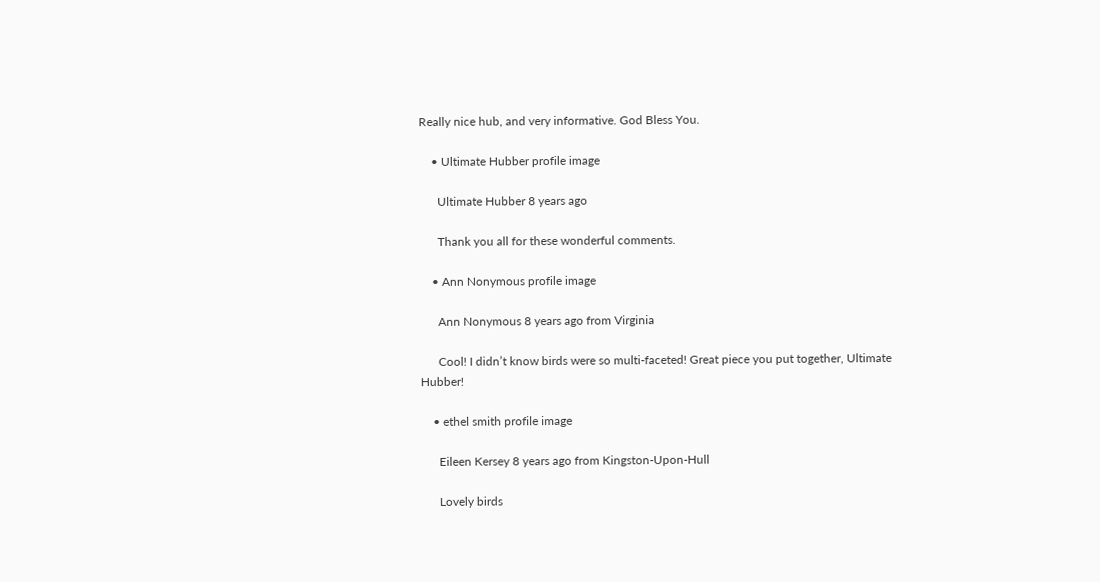Really nice hub, and very informative. God Bless You.

    • Ultimate Hubber profile image

      Ultimate Hubber 8 years ago

      Thank you all for these wonderful comments.

    • Ann Nonymous profile image

      Ann Nonymous 8 years ago from Virginia

      Cool! I didn’t know birds were so multi-faceted! Great piece you put together, Ultimate Hubber!

    • ethel smith profile image

      Eileen Kersey 8 years ago from Kingston-Upon-Hull

      Lovely birds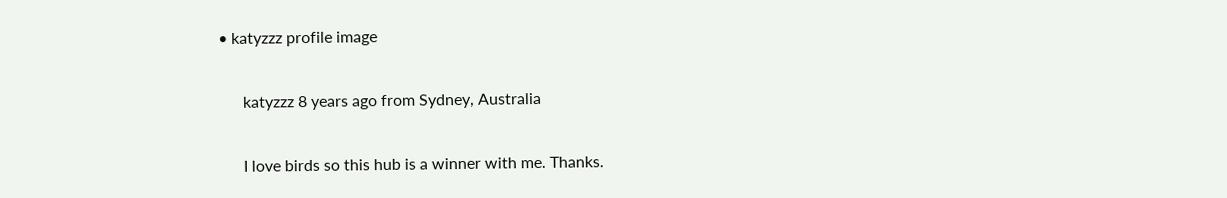• katyzzz profile image

      katyzzz 8 years ago from Sydney, Australia

      I love birds so this hub is a winner with me. Thanks.